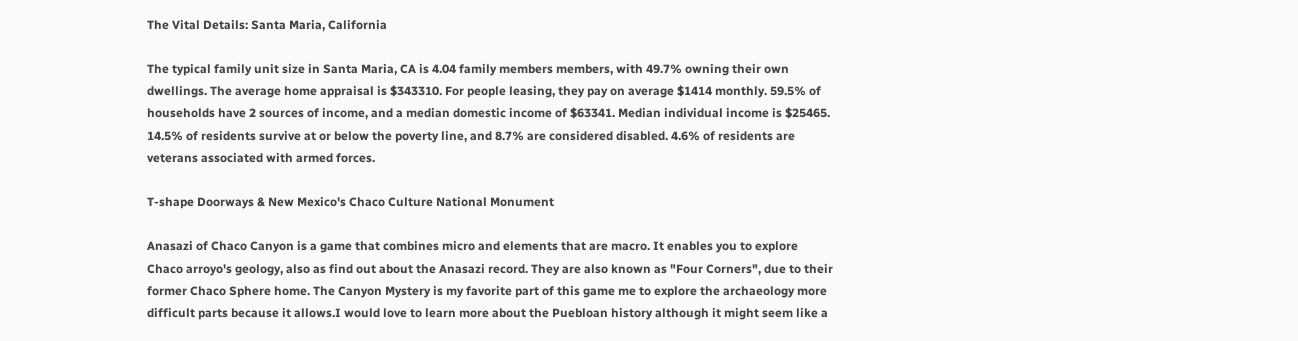The Vital Details: Santa Maria, California

The typical family unit size in Santa Maria, CA is 4.04 family members members, with 49.7% owning their own dwellings. The average home appraisal is $343310. For people leasing, they pay on average $1414 monthly. 59.5% of households have 2 sources of income, and a median domestic income of $63341. Median individual income is $25465. 14.5% of residents survive at or below the poverty line, and 8.7% are considered disabled. 4.6% of residents are veterans associated with armed forces.

T-shape Doorways & New Mexico's Chaco Culture National Monument

Anasazi of Chaco Canyon is a game that combines micro and elements that are macro. It enables you to explore Chaco arroyo's geology, also as find out about the Anasazi record. They are also known as "Four Corners", due to their former Chaco Sphere home. The Canyon Mystery is my favorite part of this game me to explore the archaeology more difficult parts because it allows.I would love to learn more about the Puebloan history although it might seem like a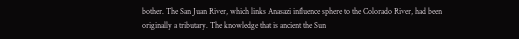bother. The San Juan River, which links Anasazi influence sphere to the Colorado River, had been originally a tributary. The knowledge that is ancient the Sun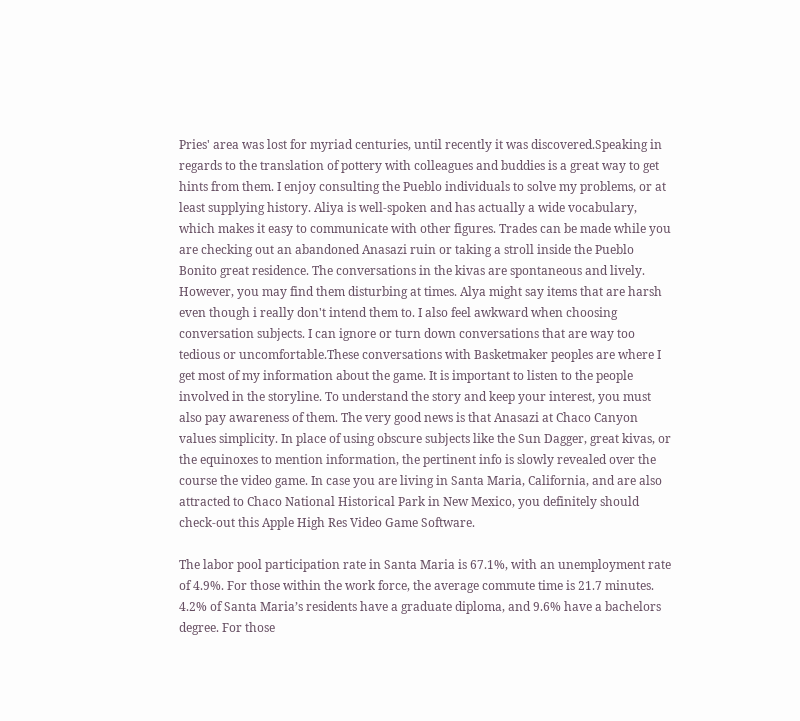Pries' area was lost for myriad centuries, until recently it was discovered.Speaking in regards to the translation of pottery with colleagues and buddies is a great way to get hints from them. I enjoy consulting the Pueblo individuals to solve my problems, or at least supplying history. Aliya is well-spoken and has actually a wide vocabulary, which makes it easy to communicate with other figures. Trades can be made while you are checking out an abandoned Anasazi ruin or taking a stroll inside the Pueblo Bonito great residence. The conversations in the kivas are spontaneous and lively. However, you may find them disturbing at times. Alya might say items that are harsh even though i really don't intend them to. I also feel awkward when choosing conversation subjects. I can ignore or turn down conversations that are way too tedious or uncomfortable.These conversations with Basketmaker peoples are where I get most of my information about the game. It is important to listen to the people involved in the storyline. To understand the story and keep your interest, you must also pay awareness of them. The very good news is that Anasazi at Chaco Canyon values simplicity. In place of using obscure subjects like the Sun Dagger, great kivas, or the equinoxes to mention information, the pertinent info is slowly revealed over the course the video game. In case you are living in Santa Maria, California, and are also attracted to Chaco National Historical Park in New Mexico, you definitely should check-out this Apple High Res Video Game Software.

The labor pool participation rate in Santa Maria is 67.1%, with an unemployment rate of 4.9%. For those within the work force, the average commute time is 21.7 minutes. 4.2% of Santa Maria’s residents have a graduate diploma, and 9.6% have a bachelors degree. For those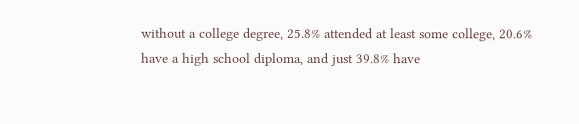without a college degree, 25.8% attended at least some college, 20.6% have a high school diploma, and just 39.8% have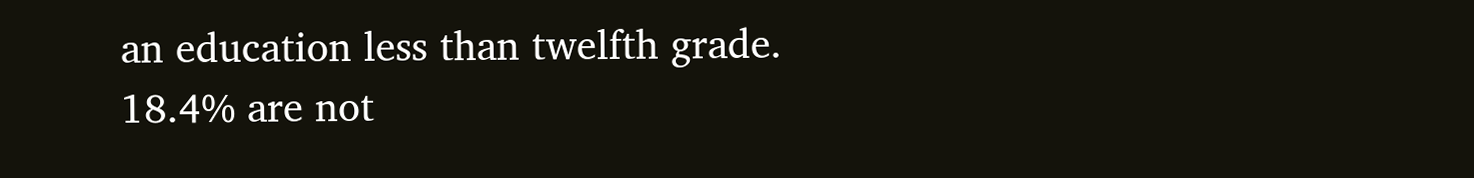an education less than twelfth grade. 18.4% are not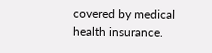covered by medical health insurance.